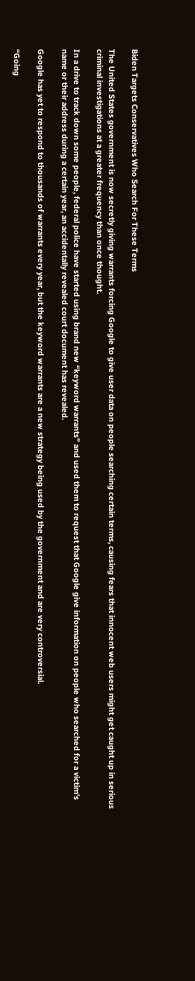Biden Targets Conservatives Who Search For These Terms

The United States government is now secretly giving warrants forcing Google to give user data on people searching certain terms, causing fears that innocent web users might get caught up in serious criminal investigations at a greater frequency than once thought.

In a drive to track down some people, federal police have started using brand new “keyword warrants” and used them to request that Google give information on people who searched for a victim’s name or their address during a certain year, an accidentally revealed court document has revealed.

Google has yet to respond to thousands of warrants every year, but the keyword warrants are a new strategy being used by the government and are very controversial.

“Going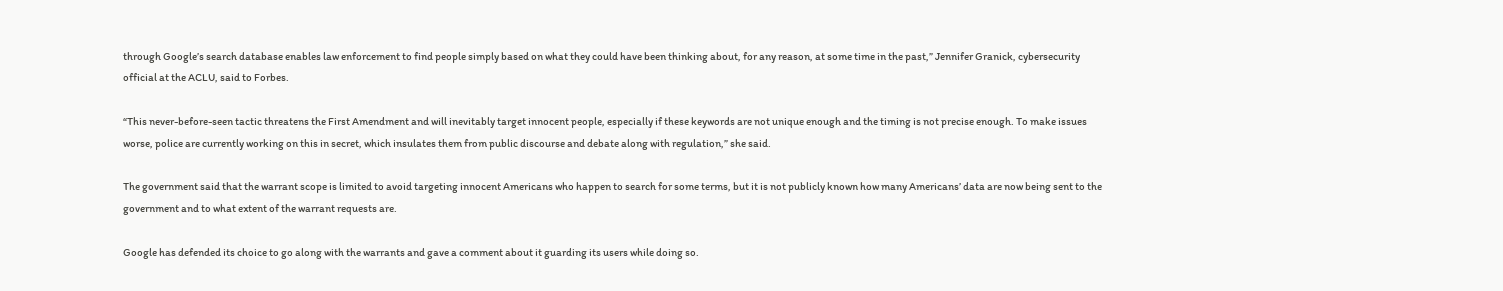through Google’s search database enables law enforcement to find people simply based on what they could have been thinking about, for any reason, at some time in the past,” Jennifer Granick, cybersecurity official at the ACLU, said to Forbes.

“This never-before-seen tactic threatens the First Amendment and will inevitably target innocent people, especially if these keywords are not unique enough and the timing is not precise enough. To make issues worse, police are currently working on this in secret, which insulates them from public discourse and debate along with regulation,” she said.

The government said that the warrant scope is limited to avoid targeting innocent Americans who happen to search for some terms, but it is not publicly known how many Americans’ data are now being sent to the government and to what extent of the warrant requests are.

Google has defended its choice to go along with the warrants and gave a comment about it guarding its users while doing so.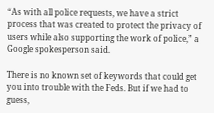“As with all police requests, we have a strict process that was created to protect the privacy of users while also supporting the work of police,” a Google spokesperson said.

There is no known set of keywords that could get you into trouble with the Feds. But if we had to guess,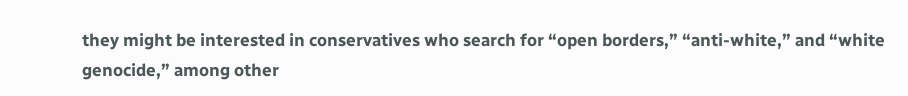they might be interested in conservatives who search for “open borders,” “anti-white,” and “white genocide,” among other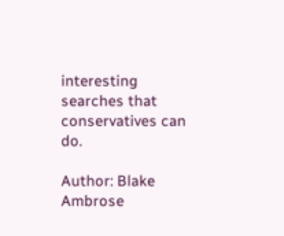interesting searches that conservatives can do.

Author: Blake Ambrose